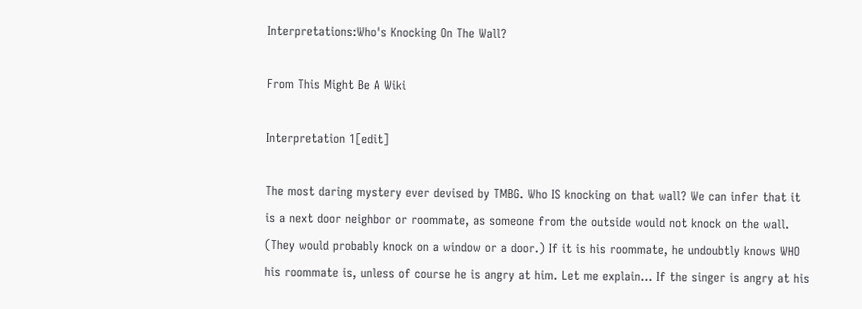Interpretations:Who's Knocking On The Wall?

From This Might Be A Wiki

Interpretation 1[edit]

The most daring mystery ever devised by TMBG. Who IS knocking on that wall? We can infer that it is a next door neighbor or roommate, as someone from the outside would not knock on the wall. (They would probably knock on a window or a door.) If it is his roommate, he undoubtly knows WHO his roommate is, unless of course he is angry at him. Let me explain... If the singer is angry at his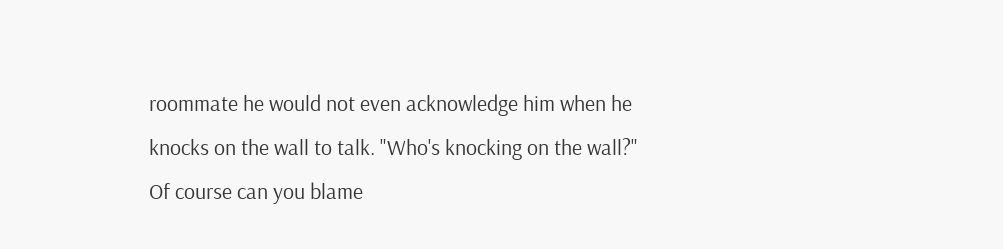roommate he would not even acknowledge him when he knocks on the wall to talk. "Who's knocking on the wall?" Of course can you blame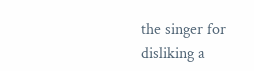the singer for disliking a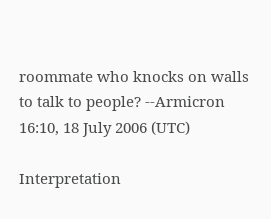roommate who knocks on walls to talk to people? --Armicron 16:10, 18 July 2006 (UTC)

Interpretation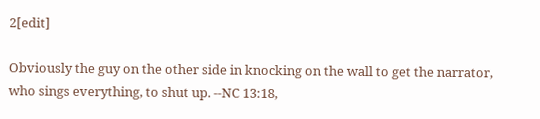2[edit]

Obviously the guy on the other side in knocking on the wall to get the narrator, who sings everything, to shut up. --NC 13:18,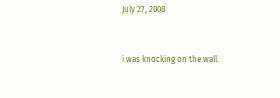July 27, 2008


i was knocking on the wall.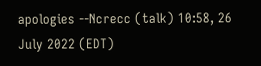apologies --Ncrecc (talk) 10:58, 26 July 2022 (EDT)